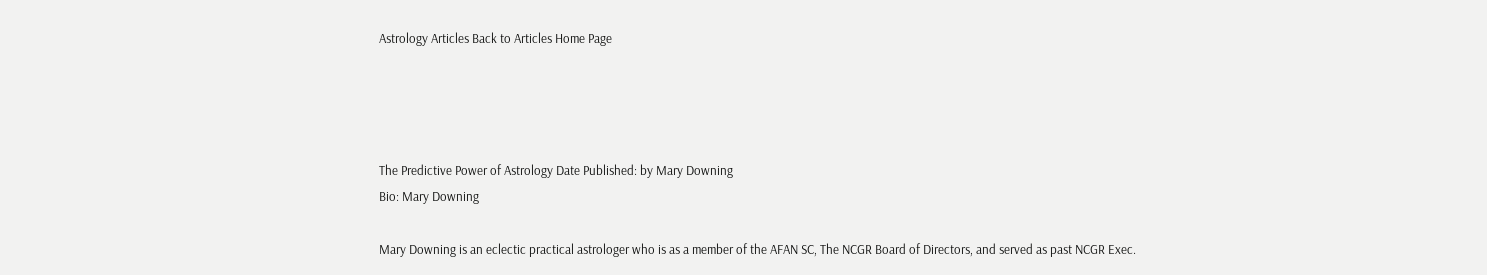Astrology Articles Back to Articles Home Page




The Predictive Power of Astrology Date Published: by Mary Downing
Bio: Mary Downing

Mary Downing is an eclectic practical astrologer who is as a member of the AFAN SC, The NCGR Board of Directors, and served as past NCGR Exec.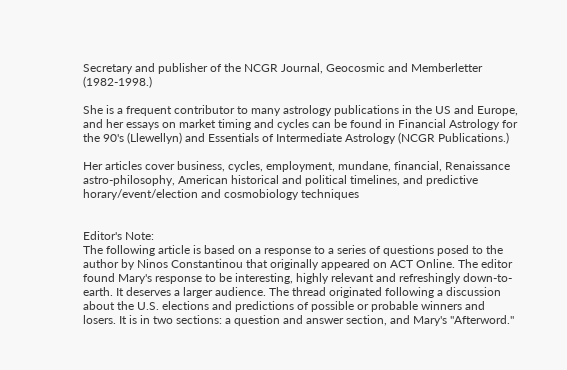Secretary and publisher of the NCGR Journal, Geocosmic and Memberletter (1982-1998.)

She is a frequent contributor to many astrology publications in the US and Europe, and her essays on market timing and cycles can be found in Financial Astrology for the 90's (Llewellyn) and Essentials of Intermediate Astrology (NCGR Publications.)

Her articles cover business, cycles, employment, mundane, financial, Renaissance astro-philosophy, American historical and political timelines, and predictive horary/event/election and cosmobiology techniques


Editor's Note:
The following article is based on a response to a series of questions posed to the author by Ninos Constantinou that originally appeared on ACT Online. The editor found Mary's response to be interesting, highly relevant and refreshingly down-to-earth. It deserves a larger audience. The thread originated following a discussion about the U.S. elections and predictions of possible or probable winners and losers. It is in two sections: a question and answer section, and Mary's "Afterword."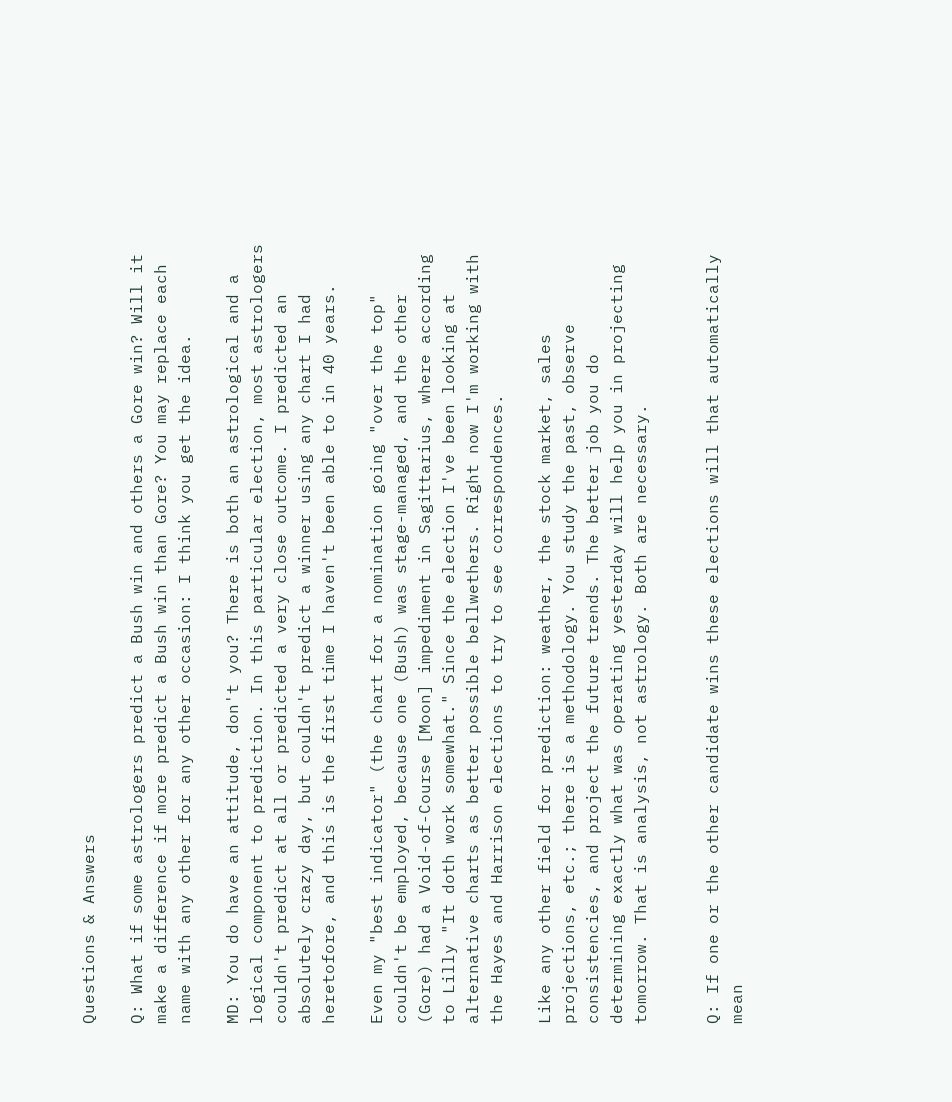Questions & Answers

Q: What if some astrologers predict a Bush win and others a Gore win? Will it make a difference if more predict a Bush win than Gore? You may replace each name with any other for any other occasion: I think you get the idea.

MD: You do have an attitude, don't you? There is both an astrological and a logical component to prediction. In this particular election, most astrologers couldn't predict at all or predicted a very close outcome. I predicted an absolutely crazy day, but couldn't predict a winner using any chart I had heretofore, and this is the first time I haven't been able to in 40 years.

Even my "best indicator" (the chart for a nomination going "over the top" couldn't be employed, because one (Bush) was stage-managed, and the other (Gore) had a Void-of-Course [Moon] impediment in Sagittarius, where according to Lilly "It doth work somewhat." Since the election I've been looking at alternative charts as better possible bellwethers. Right now I'm working with the Hayes and Harrison elections to try to see correspondences.

Like any other field for prediction: weather, the stock market, sales projections, etc.; there is a methodology. You study the past, observe consistencies, and project the future trends. The better job you do determining exactly what was operating yesterday will help you in projecting tomorrow. That is analysis, not astrology. Both are necessary.


Q: If one or the other candidate wins these elections will that automatically mean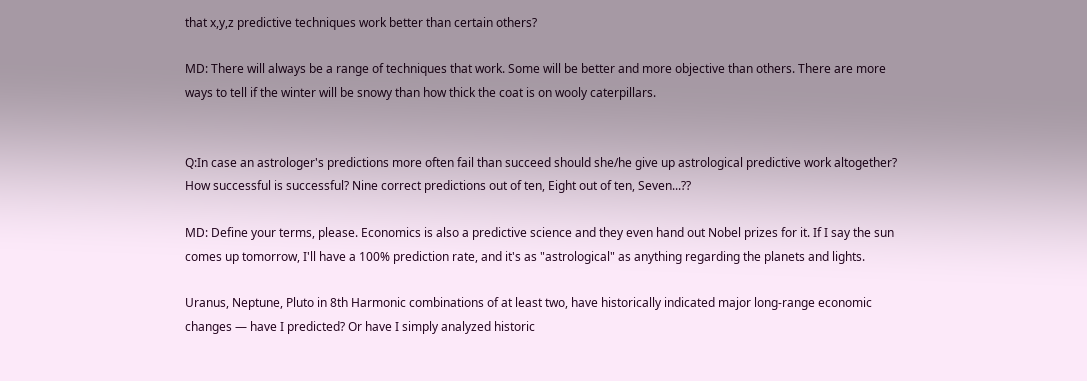that x,y,z predictive techniques work better than certain others?

MD: There will always be a range of techniques that work. Some will be better and more objective than others. There are more ways to tell if the winter will be snowy than how thick the coat is on wooly caterpillars.


Q:In case an astrologer's predictions more often fail than succeed should she/he give up astrological predictive work altogether? How successful is successful? Nine correct predictions out of ten, Eight out of ten, Seven...??

MD: Define your terms, please. Economics is also a predictive science and they even hand out Nobel prizes for it. If I say the sun comes up tomorrow, I'll have a 100% prediction rate, and it's as "astrological" as anything regarding the planets and lights.

Uranus, Neptune, Pluto in 8th Harmonic combinations of at least two, have historically indicated major long-range economic changes — have I predicted? Or have I simply analyzed historic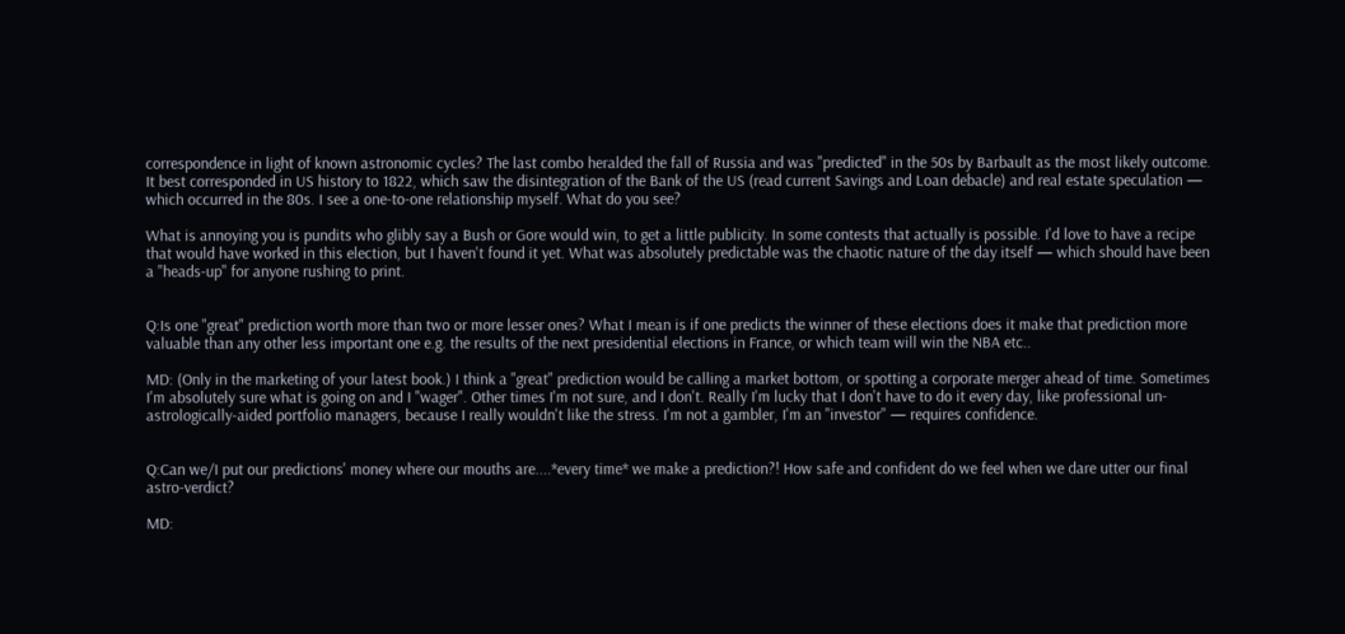correspondence in light of known astronomic cycles? The last combo heralded the fall of Russia and was "predicted" in the 50s by Barbault as the most likely outcome. It best corresponded in US history to 1822, which saw the disintegration of the Bank of the US (read current Savings and Loan debacle) and real estate speculation — which occurred in the 80s. I see a one-to-one relationship myself. What do you see?

What is annoying you is pundits who glibly say a Bush or Gore would win, to get a little publicity. In some contests that actually is possible. I'd love to have a recipe that would have worked in this election, but I haven't found it yet. What was absolutely predictable was the chaotic nature of the day itself — which should have been a "heads-up" for anyone rushing to print.


Q:Is one "great" prediction worth more than two or more lesser ones? What I mean is if one predicts the winner of these elections does it make that prediction more valuable than any other less important one e.g. the results of the next presidential elections in France, or which team will win the NBA etc..

MD: (Only in the marketing of your latest book.) I think a "great" prediction would be calling a market bottom, or spotting a corporate merger ahead of time. Sometimes I'm absolutely sure what is going on and I "wager". Other times I'm not sure, and I don't. Really I'm lucky that I don't have to do it every day, like professional un-astrologically-aided portfolio managers, because I really wouldn't like the stress. I'm not a gambler, I'm an "investor" — requires confidence.


Q:Can we/I put our predictions' money where our mouths are....*every time* we make a prediction?! How safe and confident do we feel when we dare utter our final astro-verdict?

MD: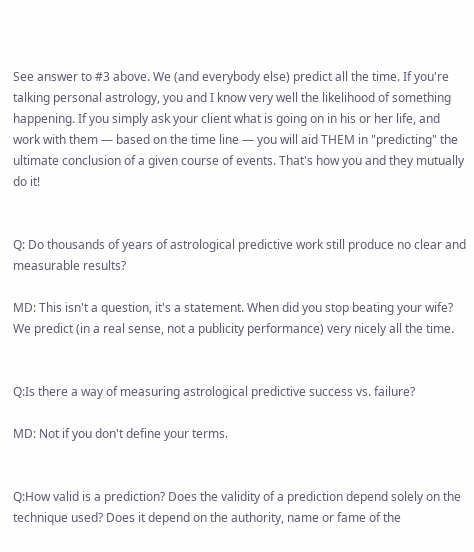See answer to #3 above. We (and everybody else) predict all the time. If you're talking personal astrology, you and I know very well the likelihood of something happening. If you simply ask your client what is going on in his or her life, and work with them — based on the time line — you will aid THEM in "predicting" the ultimate conclusion of a given course of events. That's how you and they mutually do it!


Q: Do thousands of years of astrological predictive work still produce no clear and measurable results?

MD: This isn't a question, it's a statement. When did you stop beating your wife? We predict (in a real sense, not a publicity performance) very nicely all the time.


Q:Is there a way of measuring astrological predictive success vs. failure?

MD: Not if you don't define your terms.


Q:How valid is a prediction? Does the validity of a prediction depend solely on the technique used? Does it depend on the authority, name or fame of the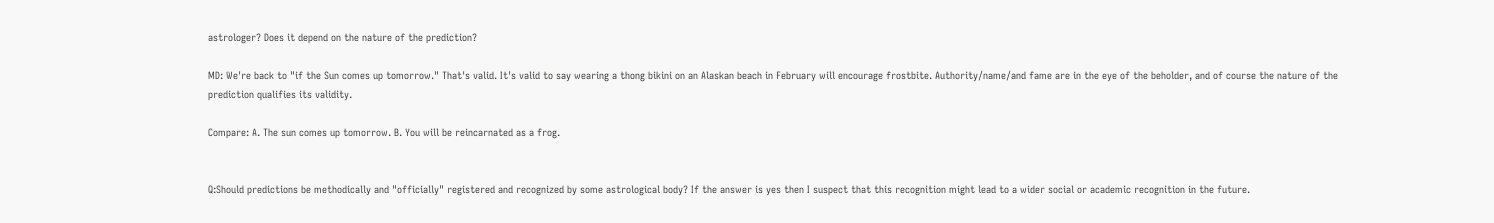astrologer? Does it depend on the nature of the prediction?

MD: We're back to "if the Sun comes up tomorrow." That's valid. It's valid to say wearing a thong bikini on an Alaskan beach in February will encourage frostbite. Authority/name/and fame are in the eye of the beholder, and of course the nature of the prediction qualifies its validity.

Compare: A. The sun comes up tomorrow. B. You will be reincarnated as a frog.


Q:Should predictions be methodically and "officially" registered and recognized by some astrological body? If the answer is yes then I suspect that this recognition might lead to a wider social or academic recognition in the future.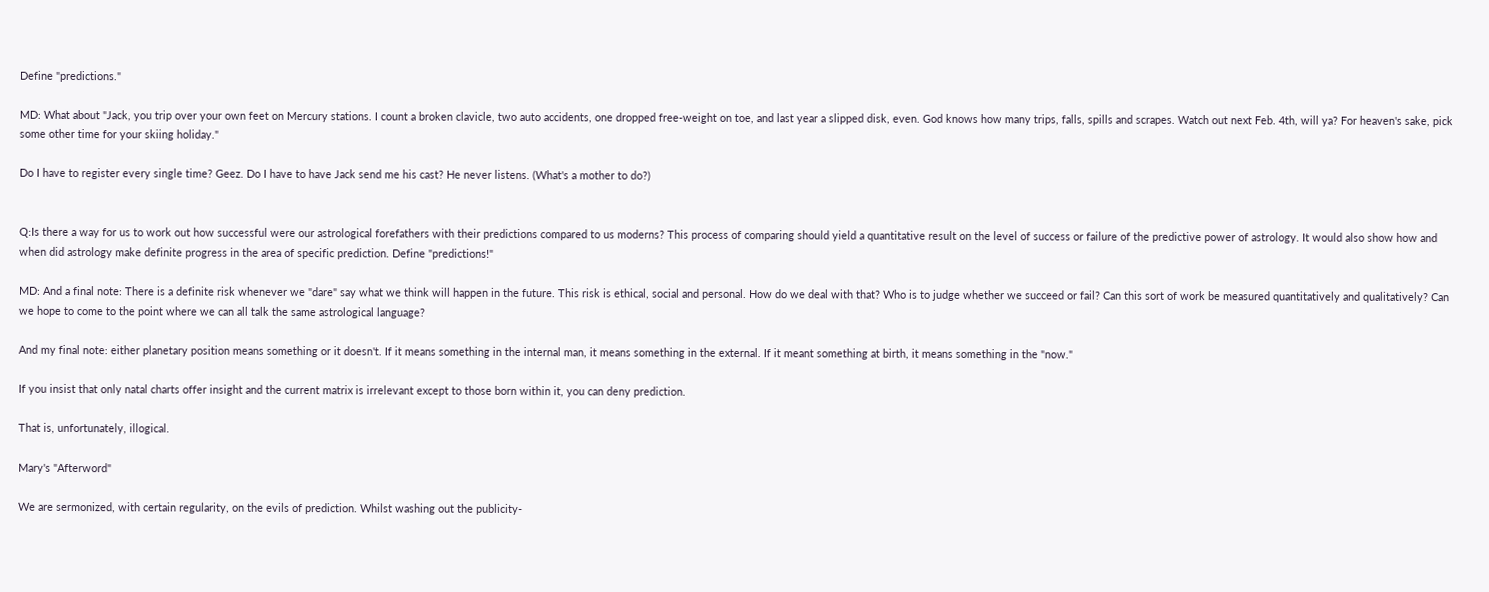Define "predictions."

MD: What about "Jack, you trip over your own feet on Mercury stations. I count a broken clavicle, two auto accidents, one dropped free-weight on toe, and last year a slipped disk, even. God knows how many trips, falls, spills and scrapes. Watch out next Feb. 4th, will ya? For heaven's sake, pick some other time for your skiing holiday."

Do I have to register every single time? Geez. Do I have to have Jack send me his cast? He never listens. (What's a mother to do?)


Q:Is there a way for us to work out how successful were our astrological forefathers with their predictions compared to us moderns? This process of comparing should yield a quantitative result on the level of success or failure of the predictive power of astrology. It would also show how and when did astrology make definite progress in the area of specific prediction. Define "predictions!"

MD: And a final note: There is a definite risk whenever we "dare" say what we think will happen in the future. This risk is ethical, social and personal. How do we deal with that? Who is to judge whether we succeed or fail? Can this sort of work be measured quantitatively and qualitatively? Can we hope to come to the point where we can all talk the same astrological language?

And my final note: either planetary position means something or it doesn't. If it means something in the internal man, it means something in the external. If it meant something at birth, it means something in the "now."

If you insist that only natal charts offer insight and the current matrix is irrelevant except to those born within it, you can deny prediction.

That is, unfortunately, illogical.

Mary's "Afterword"

We are sermonized, with certain regularity, on the evils of prediction. Whilst washing out the publicity-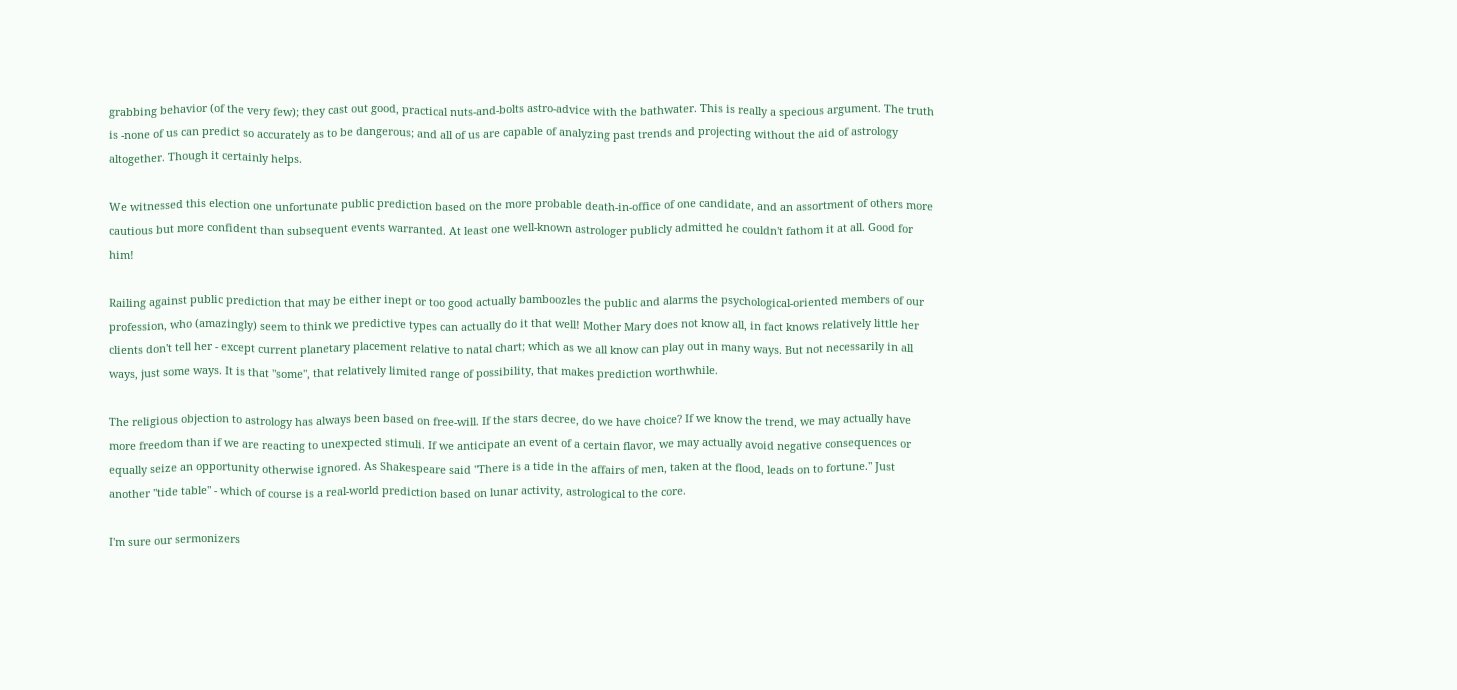grabbing behavior (of the very few); they cast out good, practical nuts-and-bolts astro-advice with the bathwater. This is really a specious argument. The truth is -none of us can predict so accurately as to be dangerous; and all of us are capable of analyzing past trends and projecting without the aid of astrology altogether. Though it certainly helps.

We witnessed this election one unfortunate public prediction based on the more probable death-in-office of one candidate, and an assortment of others more cautious but more confident than subsequent events warranted. At least one well-known astrologer publicly admitted he couldn't fathom it at all. Good for him!

Railing against public prediction that may be either inept or too good actually bamboozles the public and alarms the psychological-oriented members of our profession, who (amazingly) seem to think we predictive types can actually do it that well! Mother Mary does not know all, in fact knows relatively little her clients don't tell her - except current planetary placement relative to natal chart; which as we all know can play out in many ways. But not necessarily in all ways, just some ways. It is that "some", that relatively limited range of possibility, that makes prediction worthwhile.

The religious objection to astrology has always been based on free-will. If the stars decree, do we have choice? If we know the trend, we may actually have more freedom than if we are reacting to unexpected stimuli. If we anticipate an event of a certain flavor, we may actually avoid negative consequences or equally seize an opportunity otherwise ignored. As Shakespeare said "There is a tide in the affairs of men, taken at the flood, leads on to fortune." Just another "tide table" - which of course is a real-world prediction based on lunar activity, astrological to the core.

I'm sure our sermonizers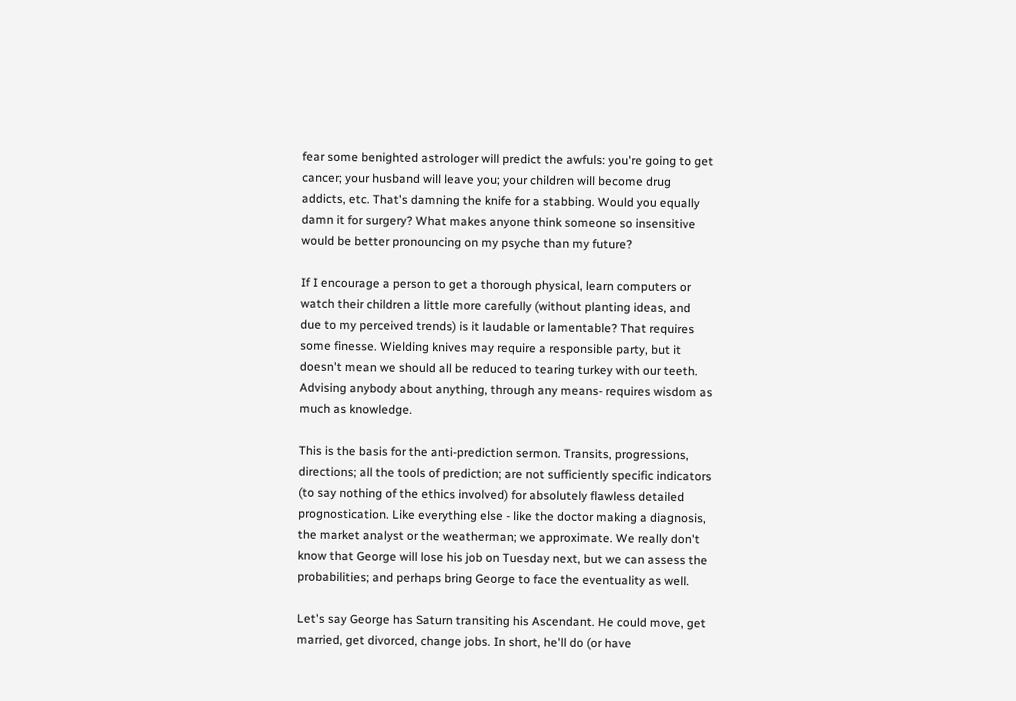fear some benighted astrologer will predict the awfuls: you're going to get cancer; your husband will leave you; your children will become drug addicts, etc. That's damning the knife for a stabbing. Would you equally damn it for surgery? What makes anyone think someone so insensitive would be better pronouncing on my psyche than my future?

If I encourage a person to get a thorough physical, learn computers or watch their children a little more carefully (without planting ideas, and due to my perceived trends) is it laudable or lamentable? That requires some finesse. Wielding knives may require a responsible party, but it doesn't mean we should all be reduced to tearing turkey with our teeth. Advising anybody about anything, through any means- requires wisdom as much as knowledge.

This is the basis for the anti-prediction sermon. Transits, progressions, directions; all the tools of prediction; are not sufficiently specific indicators (to say nothing of the ethics involved) for absolutely flawless detailed prognostication. Like everything else - like the doctor making a diagnosis, the market analyst or the weatherman; we approximate. We really don't know that George will lose his job on Tuesday next, but we can assess the probabilities; and perhaps bring George to face the eventuality as well.

Let's say George has Saturn transiting his Ascendant. He could move, get married, get divorced, change jobs. In short, he'll do (or have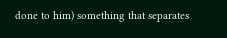done to him) something that separates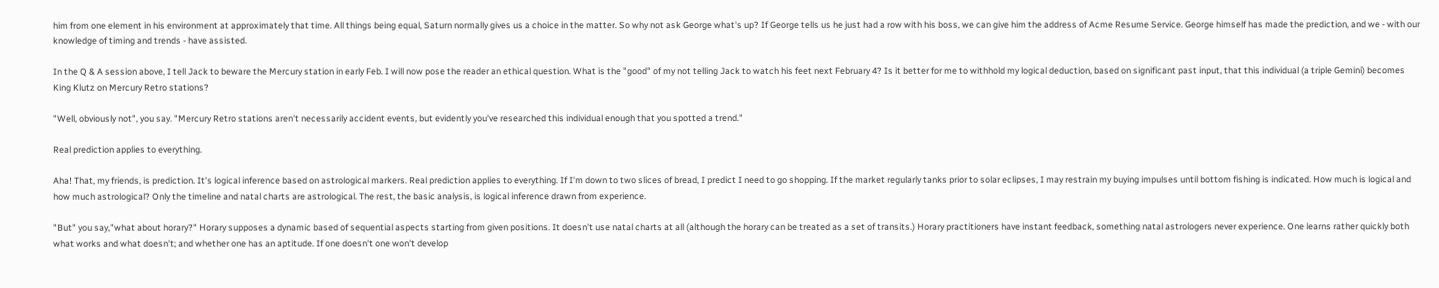him from one element in his environment at approximately that time. All things being equal, Saturn normally gives us a choice in the matter. So why not ask George what's up? If George tells us he just had a row with his boss, we can give him the address of Acme Resume Service. George himself has made the prediction, and we - with our knowledge of timing and trends - have assisted.

In the Q & A session above, I tell Jack to beware the Mercury station in early Feb. I will now pose the reader an ethical question. What is the "good" of my not telling Jack to watch his feet next February 4? Is it better for me to withhold my logical deduction, based on significant past input, that this individual (a triple Gemini) becomes King Klutz on Mercury Retro stations?

"Well, obviously not", you say. "Mercury Retro stations aren't necessarily accident events, but evidently you've researched this individual enough that you spotted a trend."

Real prediction applies to everything.

Aha! That, my friends, is prediction. It's logical inference based on astrological markers. Real prediction applies to everything. If I'm down to two slices of bread, I predict I need to go shopping. If the market regularly tanks prior to solar eclipses, I may restrain my buying impulses until bottom fishing is indicated. How much is logical and how much astrological? Only the timeline and natal charts are astrological. The rest, the basic analysis, is logical inference drawn from experience.

"But" you say,"what about horary?" Horary supposes a dynamic based of sequential aspects starting from given positions. It doesn't use natal charts at all (although the horary can be treated as a set of transits.) Horary practitioners have instant feedback, something natal astrologers never experience. One learns rather quickly both what works and what doesn't; and whether one has an aptitude. If one doesn't one won't develop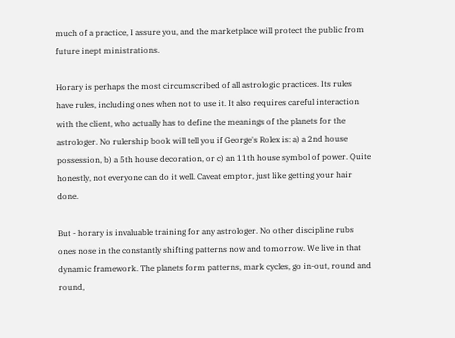much of a practice, I assure you, and the marketplace will protect the public from future inept ministrations.

Horary is perhaps the most circumscribed of all astrologic practices. Its rules have rules, including ones when not to use it. It also requires careful interaction with the client, who actually has to define the meanings of the planets for the astrologer. No rulership book will tell you if George's Rolex is: a) a 2nd house possession, b) a 5th house decoration, or c) an 11th house symbol of power. Quite honestly, not everyone can do it well. Caveat emptor, just like getting your hair done.

But - horary is invaluable training for any astrologer. No other discipline rubs ones nose in the constantly shifting patterns now and tomorrow. We live in that dynamic framework. The planets form patterns, mark cycles, go in-out, round and round,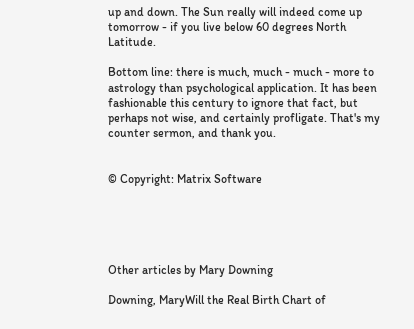up and down. The Sun really will indeed come up tomorrow - if you live below 60 degrees North Latitude.

Bottom line: there is much, much - much - more to astrology than psychological application. It has been fashionable this century to ignore that fact, but perhaps not wise, and certainly profligate. That's my counter sermon, and thank you.


© Copyright: Matrix Software





Other articles by Mary Downing

Downing, MaryWill the Real Birth Chart of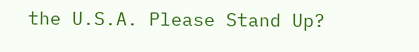the U.S.A. Please Stand Up?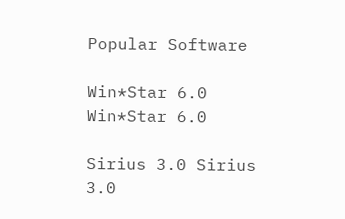Popular Software

Win*Star 6.0 Win*Star 6.0

Sirius 3.0 Sirius 3.0